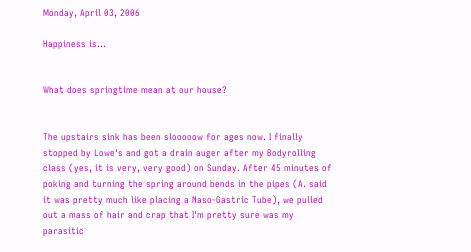Monday, April 03, 2006

Happiness is...


What does springtime mean at our house?


The upstairs sink has been slooooow for ages now. I finally stopped by Lowe's and got a drain auger after my Bodyrolling class (yes, it is very, very good) on Sunday. After 45 minutes of poking and turning the spring around bends in the pipes (A. said it was pretty much like placing a Naso-Gastric Tube), we pulled out a mass of hair and crap that I'm pretty sure was my parasitic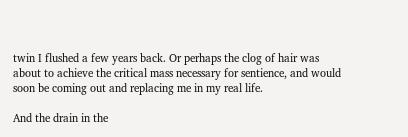twin I flushed a few years back. Or perhaps the clog of hair was about to achieve the critical mass necessary for sentience, and would soon be coming out and replacing me in my real life.

And the drain in the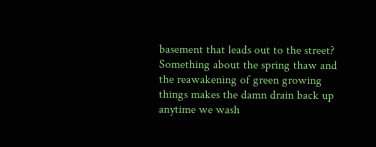basement that leads out to the street? Something about the spring thaw and the reawakening of green growing things makes the damn drain back up anytime we wash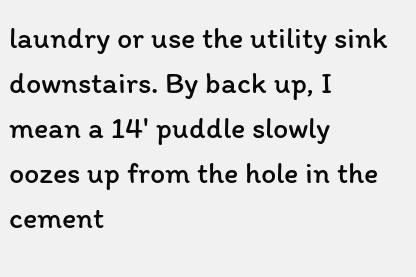laundry or use the utility sink downstairs. By back up, I mean a 14' puddle slowly oozes up from the hole in the cement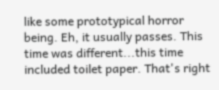like some prototypical horror being. Eh, it usually passes. This time was different...this time included toilet paper. That's right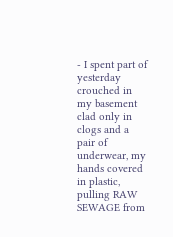- I spent part of yesterday crouched in my basement clad only in clogs and a pair of underwear, my hands covered in plastic, pulling RAW SEWAGE from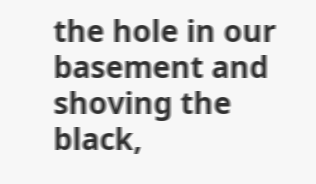the hole in our basement and shoving the black,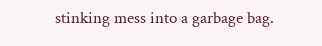stinking mess into a garbage bag.